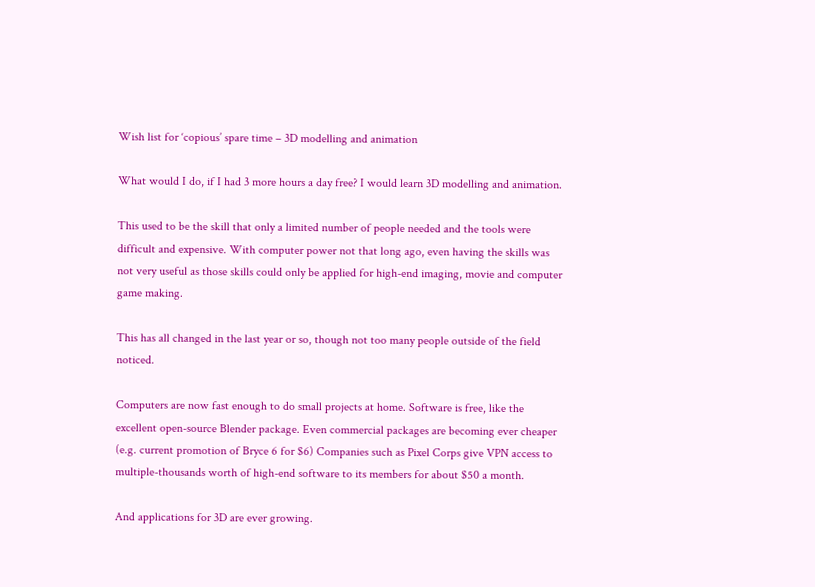Wish list for ‘copious’ spare time – 3D modelling and animation

What would I do, if I had 3 more hours a day free? I would learn 3D modelling and animation.

This used to be the skill that only a limited number of people needed and the tools were difficult and expensive. With computer power not that long ago, even having the skills was not very useful as those skills could only be applied for high-end imaging, movie and computer game making.

This has all changed in the last year or so, though not too many people outside of the field noticed.

Computers are now fast enough to do small projects at home. Software is free, like the excellent open-source Blender package. Even commercial packages are becoming ever cheaper (e.g. current promotion of Bryce 6 for $6) Companies such as Pixel Corps give VPN access to multiple-thousands worth of high-end software to its members for about $50 a month.

And applications for 3D are ever growing.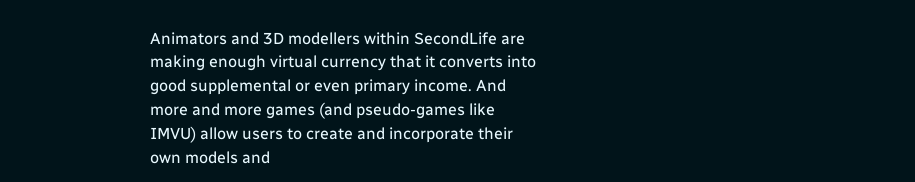Animators and 3D modellers within SecondLife are making enough virtual currency that it converts into good supplemental or even primary income. And more and more games (and pseudo-games like IMVU) allow users to create and incorporate their own models and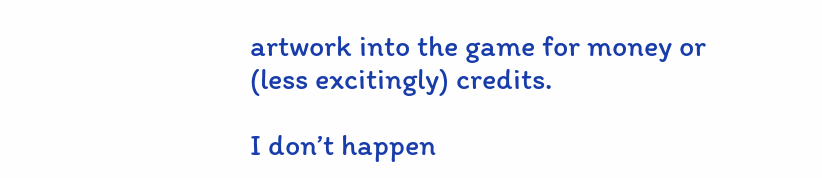artwork into the game for money or (less excitingly) credits.

I don’t happen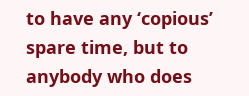to have any ‘copious’ spare time, but to anybody who does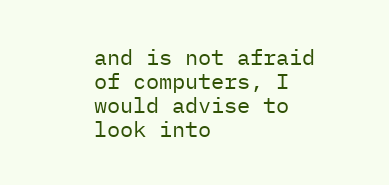and is not afraid of computers, I would advise to look into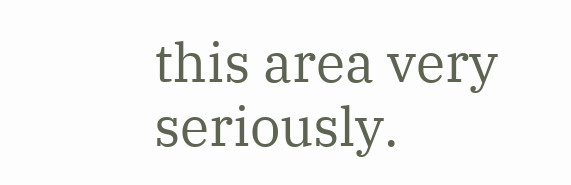this area very seriously.